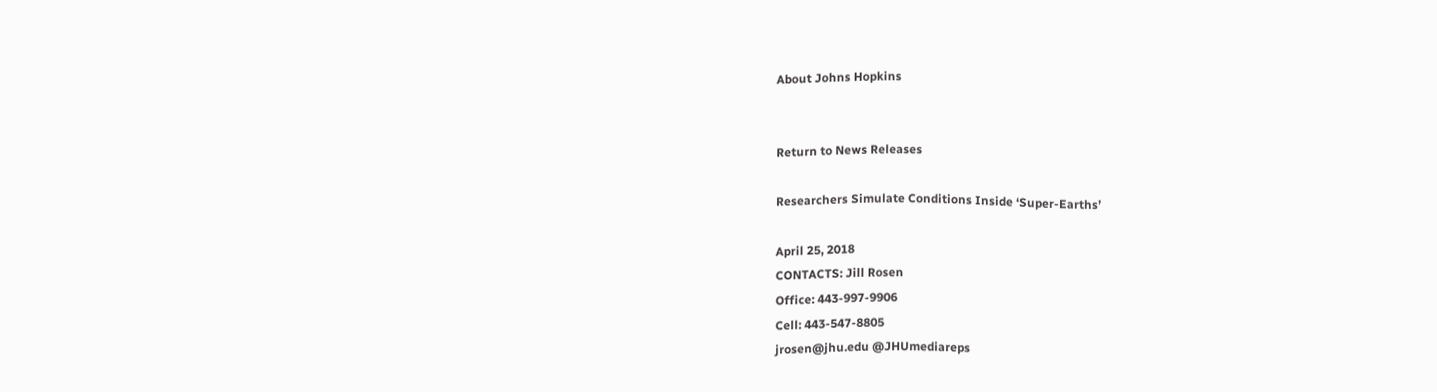About Johns Hopkins


Return to News Releases

Researchers Simulate Conditions Inside ‘Super-Earths’

April 25, 2018
CONTACTS: Jill Rosen
Office: 443-997-9906
Cell: 443-547-8805
jrosen@jhu.edu @JHUmediareps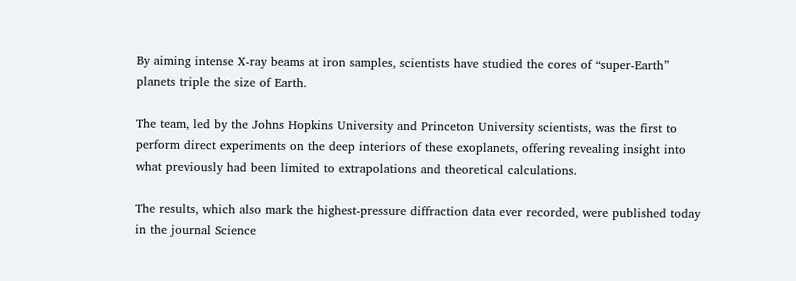By aiming intense X-ray beams at iron samples, scientists have studied the cores of “super-Earth” planets triple the size of Earth.

The team, led by the Johns Hopkins University and Princeton University scientists, was the first to perform direct experiments on the deep interiors of these exoplanets, offering revealing insight into what previously had been limited to extrapolations and theoretical calculations.

The results, which also mark the highest-pressure diffraction data ever recorded, were published today in the journal Science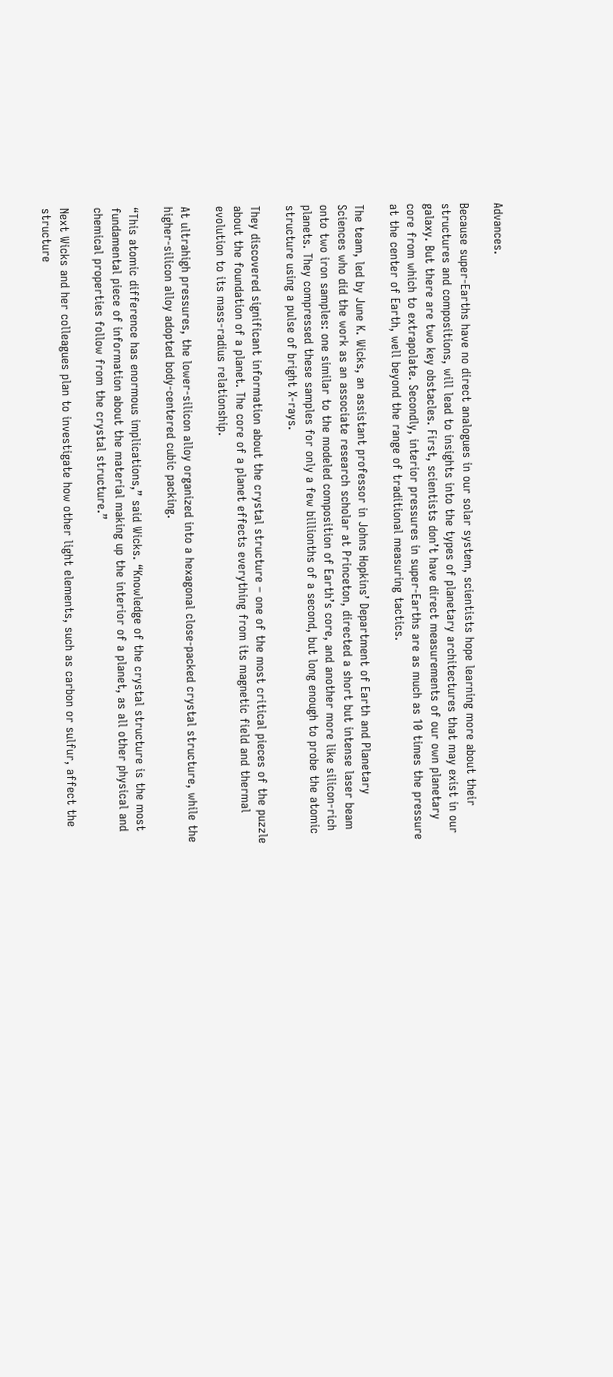Advances.

Because super-Earths have no direct analogues in our solar system, scientists hope learning more about their structures and compositions, will lead to insights into the types of planetary architectures that may exist in our galaxy. But there are two key obstacles. First, scientists don’t have direct measurements of our own planetary core from which to extrapolate. Secondly, interior pressures in super-Earths are as much as 10 times the pressure at the center of Earth, well beyond the range of traditional measuring tactics.

The team, led by June K. Wicks, an assistant professor in Johns Hopkins’ Department of Earth and Planetary Sciences who did the work as an associate research scholar at Princeton, directed a short but intense laser beam onto two iron samples: one similar to the modeled composition of Earth’s core, and another more like silicon-rich planets. They compressed these samples for only a few billionths of a second, but long enough to probe the atomic structure using a pulse of bright X-rays.

They discovered significant information about the crystal structure – one of the most critical pieces of the puzzle about the foundation of a planet. The core of a planet effects everything from its magnetic field and thermal evolution to its mass-radius relationship.

At ultrahigh pressures, the lower-silicon alloy organized into a hexagonal close-packed crystal structure, while the higher-silicon alloy adopted body-centered cubic packing.

“This atomic difference has enormous implications,” said Wicks. “Knowledge of the crystal structure is the most fundamental piece of information about the material making up the interior of a planet, as all other physical and chemical properties follow from the crystal structure.”

Next Wicks and her colleagues plan to investigate how other light elements, such as carbon or sulfur, affect the structure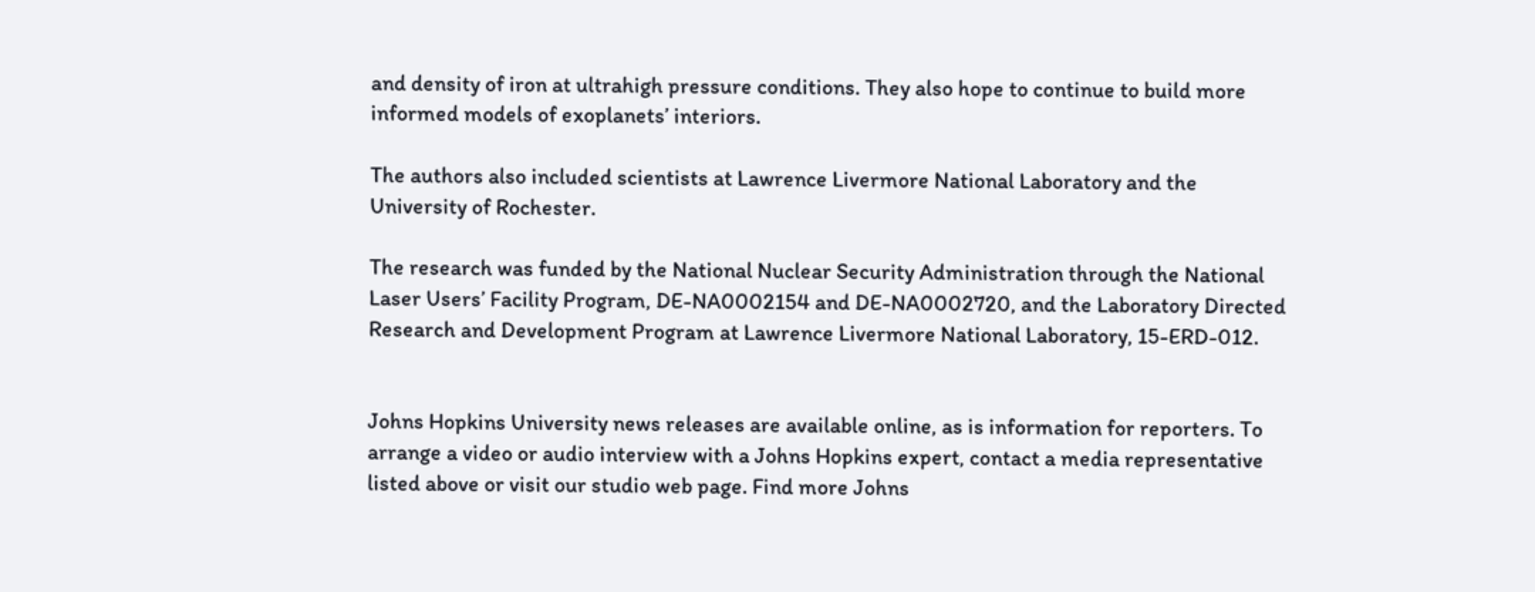and density of iron at ultrahigh pressure conditions. They also hope to continue to build more informed models of exoplanets’ interiors.

The authors also included scientists at Lawrence Livermore National Laboratory and the University of Rochester.

The research was funded by the National Nuclear Security Administration through the National Laser Users’ Facility Program, DE-NA0002154 and DE-NA0002720, and the Laboratory Directed Research and Development Program at Lawrence Livermore National Laboratory, 15-ERD-012.


Johns Hopkins University news releases are available online, as is information for reporters. To arrange a video or audio interview with a Johns Hopkins expert, contact a media representative listed above or visit our studio web page. Find more Johns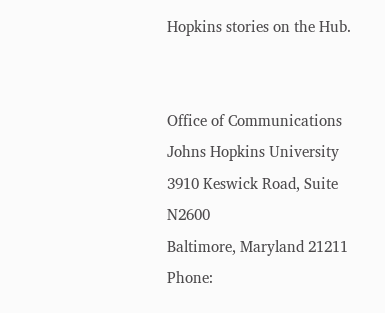Hopkins stories on the Hub.


Office of Communications
Johns Hopkins University
3910 Keswick Road, Suite N2600
Baltimore, Maryland 21211
Phone: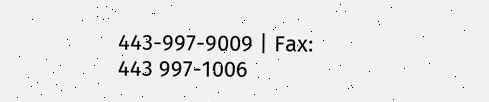443-997-9009 | Fax: 443 997-1006